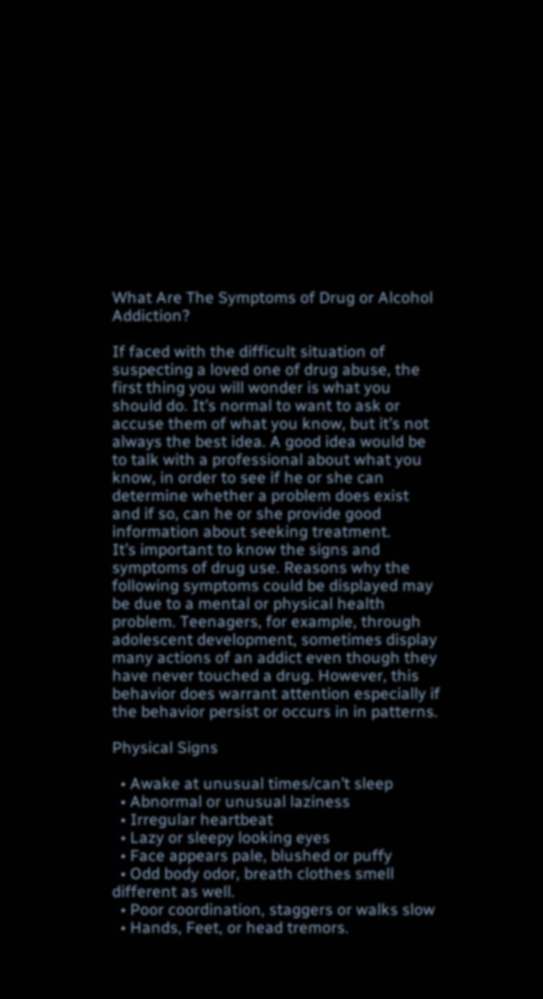What Are The Symptoms of Drug or Alcohol Addiction?

If faced with the difficult situation of suspecting a loved one of drug abuse, the first thing you will wonder is what you should do. It’s normal to want to ask or accuse them of what you know, but it’s not always the best idea. A good idea would be to talk with a professional about what you know, in order to see if he or she can determine whether a problem does exist and if so, can he or she provide good information about seeking treatment.
It’s important to know the signs and symptoms of drug use. Reasons why the following symptoms could be displayed may be due to a mental or physical health problem. Teenagers, for example, through adolescent development, sometimes display many actions of an addict even though they have never touched a drug. However, this behavior does warrant attention especially if the behavior persist or occurs in in patterns.

Physical Signs

  • Awake at unusual times/can’t sleep
  • Abnormal or unusual laziness
  • Irregular heartbeat
  • Lazy or sleepy looking eyes
  • Face appears pale, blushed or puffy
  • Odd body odor, breath clothes smell different as well.
  • Poor coordination, staggers or walks slow
  • Hands, Feet, or head tremors.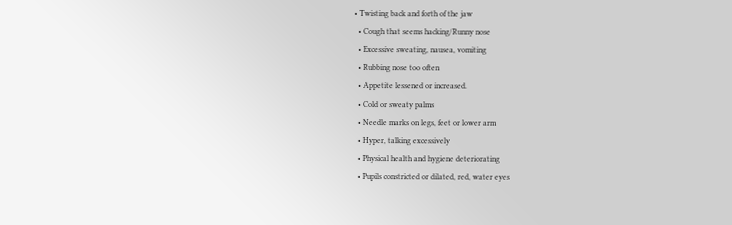• Twisting back and forth of the jaw
  • Cough that seems hacking/Runny nose
  • Excessive sweating, nausea, vomiting
  • Rubbing nose too often
  • Appetite lessened or increased.
  • Cold or sweaty palms
  • Needle marks on legs, feet or lower arm
  • Hyper, talking excessively
  • Physical health and hygiene deteriorating
  • Pupils constricted or dilated, red, water eyes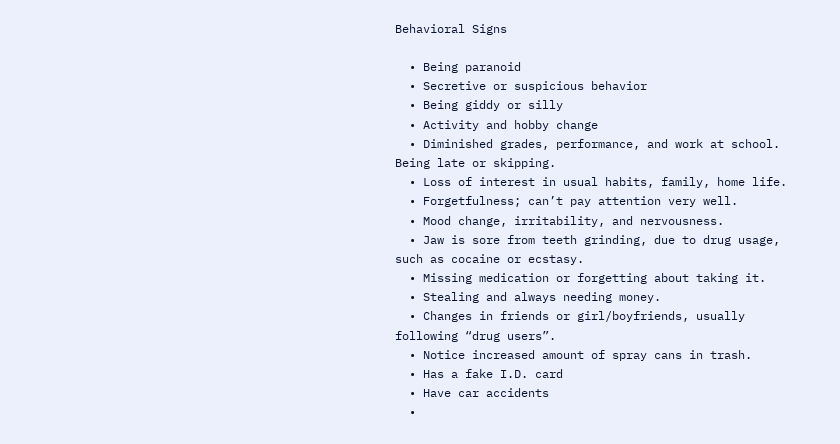Behavioral Signs

  • Being paranoid
  • Secretive or suspicious behavior
  • Being giddy or silly
  • Activity and hobby change
  • Diminished grades, performance, and work at school. Being late or skipping.
  • Loss of interest in usual habits, family, home life.
  • Forgetfulness; can’t pay attention very well.
  • Mood change, irritability, and nervousness.
  • Jaw is sore from teeth grinding, due to drug usage, such as cocaine or ecstasy.
  • Missing medication or forgetting about taking it.
  • Stealing and always needing money.
  • Changes in friends or girl/boyfriends, usually following “drug users”.
  • Notice increased amount of spray cans in trash.
  • Has a fake I.D. card
  • Have car accidents
  •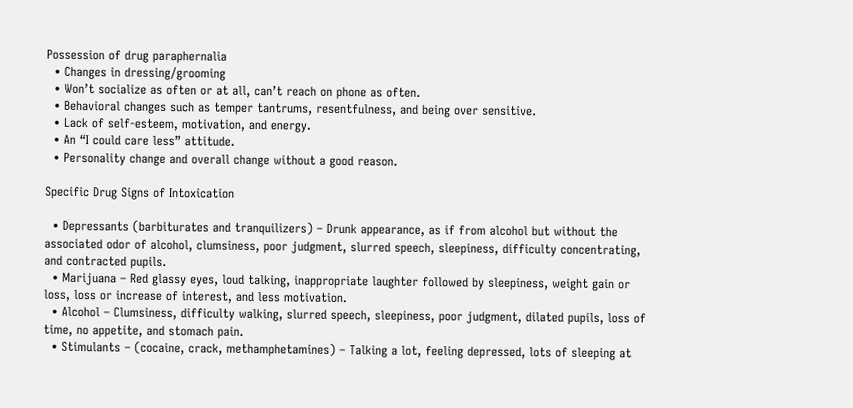Possession of drug paraphernalia
  • Changes in dressing/grooming
  • Won’t socialize as often or at all, can’t reach on phone as often.
  • Behavioral changes such as temper tantrums, resentfulness, and being over sensitive.
  • Lack of self-esteem, motivation, and energy.
  • An “I could care less” attitude.
  • Personality change and overall change without a good reason.

Specific Drug Signs of Intoxication

  • Depressants (barbiturates and tranquilizers) – Drunk appearance, as if from alcohol but without the associated odor of alcohol, clumsiness, poor judgment, slurred speech, sleepiness, difficulty concentrating, and contracted pupils.
  • Marijuana – Red glassy eyes, loud talking, inappropriate laughter followed by sleepiness, weight gain or loss, loss or increase of interest, and less motivation.
  • Alcohol – Clumsiness, difficulty walking, slurred speech, sleepiness, poor judgment, dilated pupils, loss of time, no appetite, and stomach pain.
  • Stimulants – (cocaine, crack, methamphetamines) – Talking a lot, feeling depressed, lots of sleeping at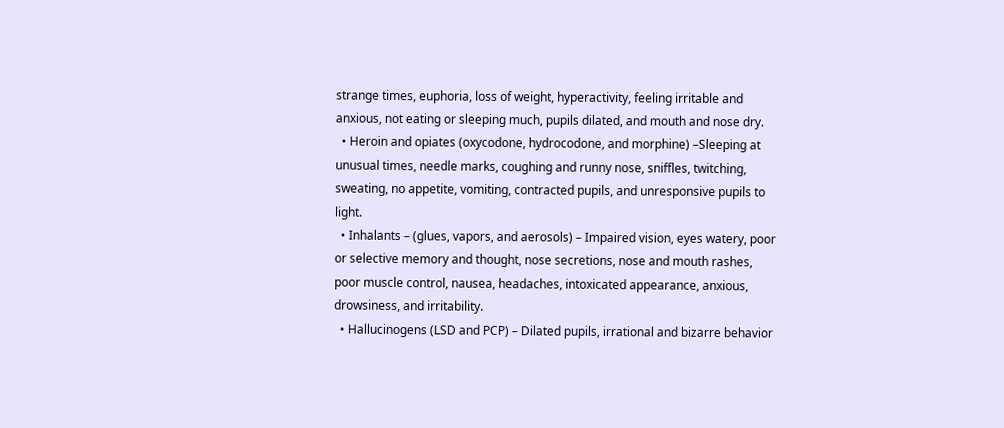strange times, euphoria, loss of weight, hyperactivity, feeling irritable and anxious, not eating or sleeping much, pupils dilated, and mouth and nose dry.
  • Heroin and opiates (oxycodone, hydrocodone, and morphine) –Sleeping at unusual times, needle marks, coughing and runny nose, sniffles, twitching, sweating, no appetite, vomiting, contracted pupils, and unresponsive pupils to light.
  • Inhalants – (glues, vapors, and aerosols) – Impaired vision, eyes watery, poor or selective memory and thought, nose secretions, nose and mouth rashes, poor muscle control, nausea, headaches, intoxicated appearance, anxious, drowsiness, and irritability.
  • Hallucinogens (LSD and PCP) – Dilated pupils, irrational and bizarre behavior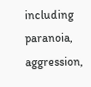including paranoia, aggression,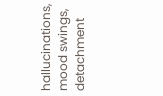hallucinations, mood swings, detachment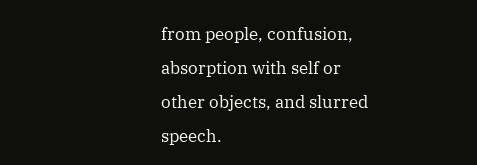from people, confusion, absorption with self or other objects, and slurred speech.